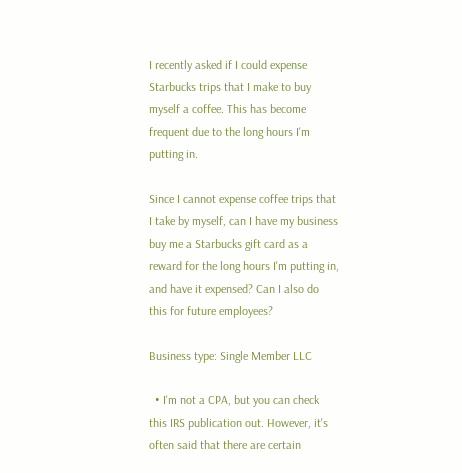I recently asked if I could expense Starbucks trips that I make to buy myself a coffee. This has become frequent due to the long hours I'm putting in.

Since I cannot expense coffee trips that I take by myself, can I have my business buy me a Starbucks gift card as a reward for the long hours I'm putting in, and have it expensed? Can I also do this for future employees?

Business type: Single Member LLC

  • I'm not a CPA, but you can check this IRS publication out. However, it's often said that there are certain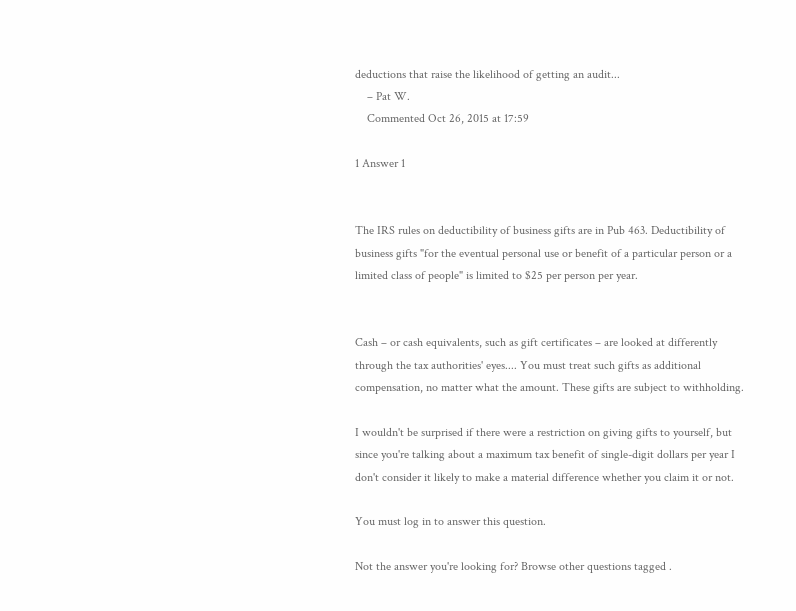deductions that raise the likelihood of getting an audit...
    – Pat W.
    Commented Oct 26, 2015 at 17:59

1 Answer 1


The IRS rules on deductibility of business gifts are in Pub 463. Deductibility of business gifts "for the eventual personal use or benefit of a particular person or a limited class of people" is limited to $25 per person per year.


Cash – or cash equivalents, such as gift certificates – are looked at differently through the tax authorities' eyes.... You must treat such gifts as additional compensation, no matter what the amount. These gifts are subject to withholding.

I wouldn't be surprised if there were a restriction on giving gifts to yourself, but since you're talking about a maximum tax benefit of single-digit dollars per year I don't consider it likely to make a material difference whether you claim it or not.

You must log in to answer this question.

Not the answer you're looking for? Browse other questions tagged .